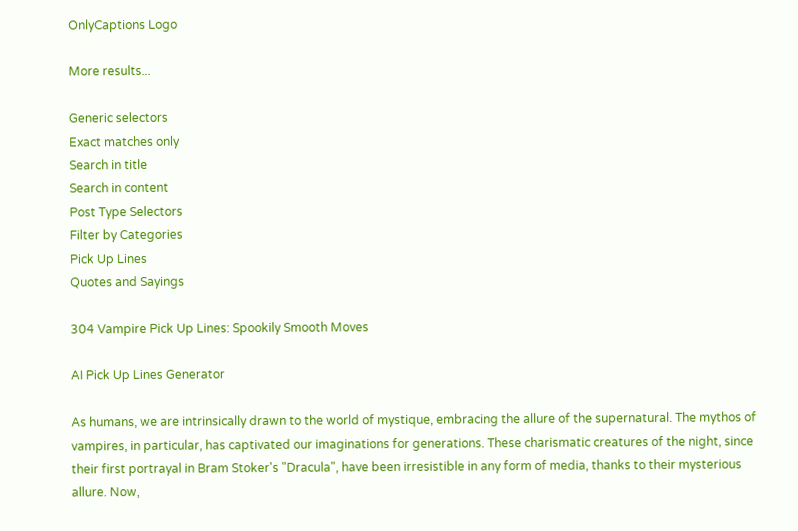OnlyCaptions Logo

More results...

Generic selectors
Exact matches only
Search in title
Search in content
Post Type Selectors
Filter by Categories
Pick Up Lines
Quotes and Sayings

304 Vampire Pick Up Lines: Spookily Smooth Moves

AI Pick Up Lines Generator

As humans, we are intrinsically drawn to the world of mystique, embracing the allure of the supernatural. The mythos of vampires, in particular, has captivated our imaginations for generations. These charismatic creatures of the night, since their first portrayal in Bram Stoker's "Dracula", have been irresistible in any form of media, thanks to their mysterious allure. Now,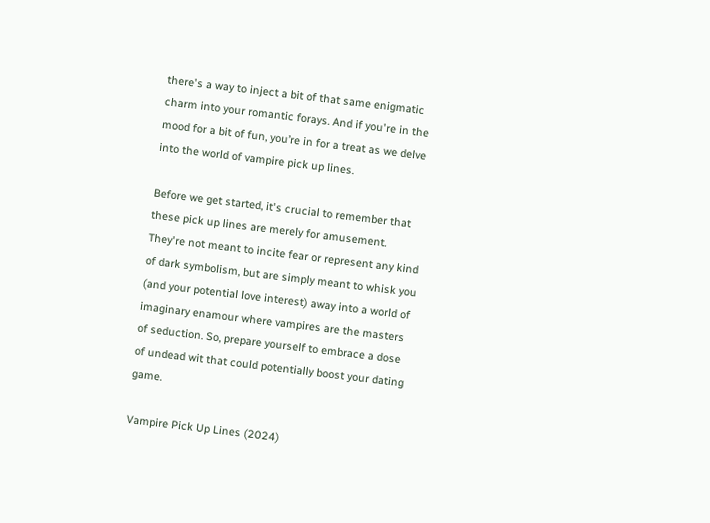there's a way to inject a bit of that same enigmatic charm into your romantic forays. And if you're in the mood for a bit of fun, you’re in for a treat as we delve into the world of vampire pick up lines.

Before we get started, it's crucial to remember that these pick up lines are merely for amusement. They're not meant to incite fear or represent any kind of dark symbolism, but are simply meant to whisk you (and your potential love interest) away into a world of imaginary enamour where vampires are the masters of seduction. So, prepare yourself to embrace a dose of undead wit that could potentially boost your dating game.

Vampire Pick Up Lines (2024)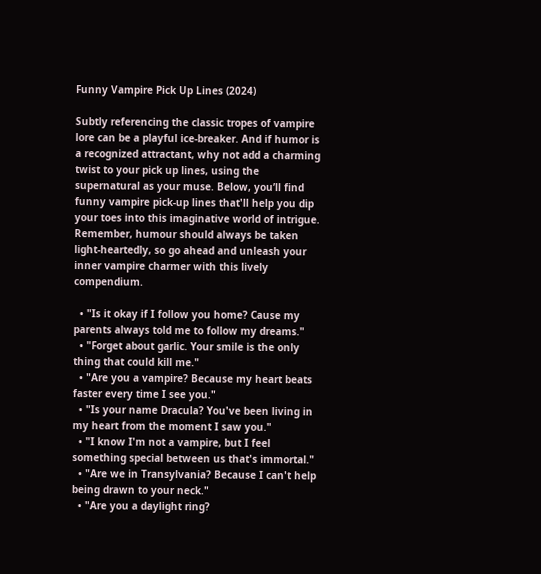Funny Vampire Pick Up Lines (2024)

Subtly referencing the classic tropes of vampire lore can be a playful ice-breaker. And if humor is a recognized attractant, why not add a charming twist to your pick up lines, using the supernatural as your muse. Below, you’ll find funny vampire pick-up lines that'll help you dip your toes into this imaginative world of intrigue. Remember, humour should always be taken light-heartedly, so go ahead and unleash your inner vampire charmer with this lively compendium.

  • "Is it okay if I follow you home? Cause my parents always told me to follow my dreams."
  • "Forget about garlic. Your smile is the only thing that could kill me."
  • "Are you a vampire? Because my heart beats faster every time I see you."
  • "Is your name Dracula? You've been living in my heart from the moment I saw you."
  • "I know I'm not a vampire, but I feel something special between us that's immortal."
  • "Are we in Transylvania? Because I can't help being drawn to your neck."
  • "Are you a daylight ring?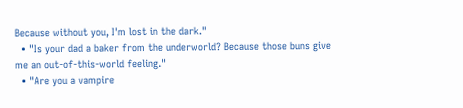Because without you, I'm lost in the dark."
  • "Is your dad a baker from the underworld? Because those buns give me an out-of-this-world feeling."
  • "Are you a vampire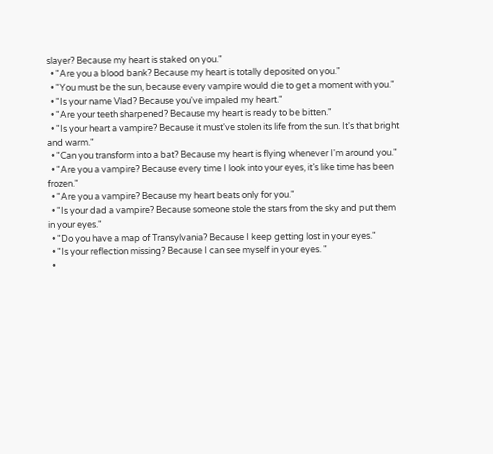slayer? Because my heart is staked on you."
  • "Are you a blood bank? Because my heart is totally deposited on you."
  • "You must be the sun, because every vampire would die to get a moment with you."
  • "Is your name Vlad? Because you've impaled my heart."
  • "Are your teeth sharpened? Because my heart is ready to be bitten."
  • "Is your heart a vampire? Because it must've stolen its life from the sun. It's that bright and warm."
  • "Can you transform into a bat? Because my heart is flying whenever I'm around you."
  • "Are you a vampire? Because every time I look into your eyes, it’s like time has been frozen."
  • "Are you a vampire? Because my heart beats only for you."
  • "Is your dad a vampire? Because someone stole the stars from the sky and put them in your eyes."
  • "Do you have a map of Transylvania? Because I keep getting lost in your eyes."
  • "Is your reflection missing? Because I can see myself in your eyes. "
  •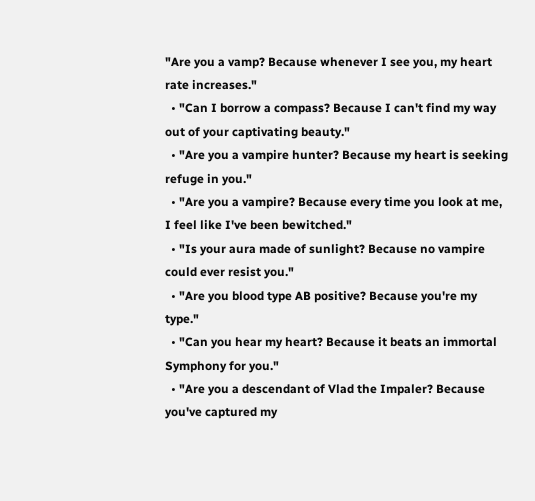"Are you a vamp? Because whenever I see you, my heart rate increases."
  • "Can I borrow a compass? Because I can't find my way out of your captivating beauty."
  • "Are you a vampire hunter? Because my heart is seeking refuge in you."
  • "Are you a vampire? Because every time you look at me, I feel like I've been bewitched."
  • "Is your aura made of sunlight? Because no vampire could ever resist you."
  • "Are you blood type AB positive? Because you're my type."
  • "Can you hear my heart? Because it beats an immortal Symphony for you."
  • "Are you a descendant of Vlad the Impaler? Because you've captured my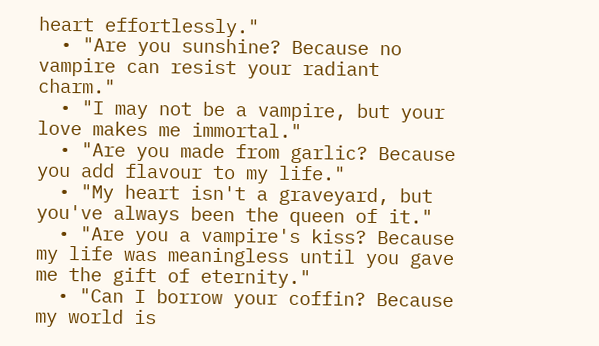heart effortlessly."
  • "Are you sunshine? Because no vampire can resist your radiant charm."
  • "I may not be a vampire, but your love makes me immortal."
  • "Are you made from garlic? Because you add flavour to my life."
  • "My heart isn't a graveyard, but you've always been the queen of it."
  • "Are you a vampire's kiss? Because my life was meaningless until you gave me the gift of eternity."
  • "Can I borrow your coffin? Because my world is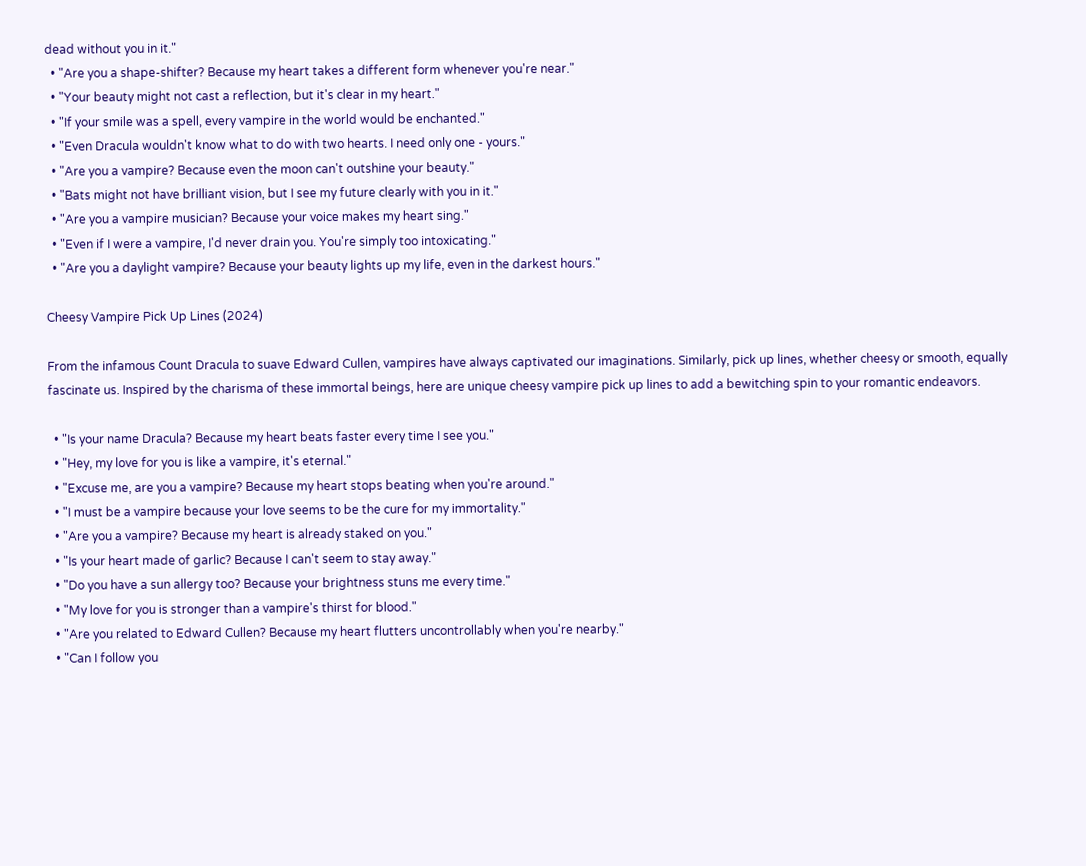dead without you in it."
  • "Are you a shape-shifter? Because my heart takes a different form whenever you're near."
  • "Your beauty might not cast a reflection, but it's clear in my heart."
  • "If your smile was a spell, every vampire in the world would be enchanted."
  • "Even Dracula wouldn't know what to do with two hearts. I need only one - yours."
  • "Are you a vampire? Because even the moon can't outshine your beauty."
  • "Bats might not have brilliant vision, but I see my future clearly with you in it."
  • "Are you a vampire musician? Because your voice makes my heart sing."
  • "Even if I were a vampire, I'd never drain you. You're simply too intoxicating."
  • "Are you a daylight vampire? Because your beauty lights up my life, even in the darkest hours."

Cheesy Vampire Pick Up Lines (2024)

From the infamous Count Dracula to suave Edward Cullen, vampires have always captivated our imaginations. Similarly, pick up lines, whether cheesy or smooth, equally fascinate us. Inspired by the charisma of these immortal beings, here are unique cheesy vampire pick up lines to add a bewitching spin to your romantic endeavors.

  • "Is your name Dracula? Because my heart beats faster every time I see you."
  • "Hey, my love for you is like a vampire, it's eternal."
  • "Excuse me, are you a vampire? Because my heart stops beating when you're around."
  • "I must be a vampire because your love seems to be the cure for my immortality."
  • "Are you a vampire? Because my heart is already staked on you."
  • "Is your heart made of garlic? Because I can't seem to stay away."
  • "Do you have a sun allergy too? Because your brightness stuns me every time."
  • "My love for you is stronger than a vampire's thirst for blood."
  • "Are you related to Edward Cullen? Because my heart flutters uncontrollably when you're nearby."
  • "Can I follow you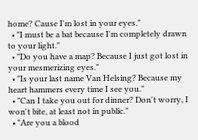home? Cause I'm lost in your eyes."
  • "I must be a bat because I'm completely drawn to your light."
  • "Do you have a map? Because I just got lost in your mesmerizing eyes."
  • "Is your last name Van Helsing? Because my heart hammers every time I see you."
  • "Can I take you out for dinner? Don't worry, I won't bite, at least not in public."
  • "Are you a blood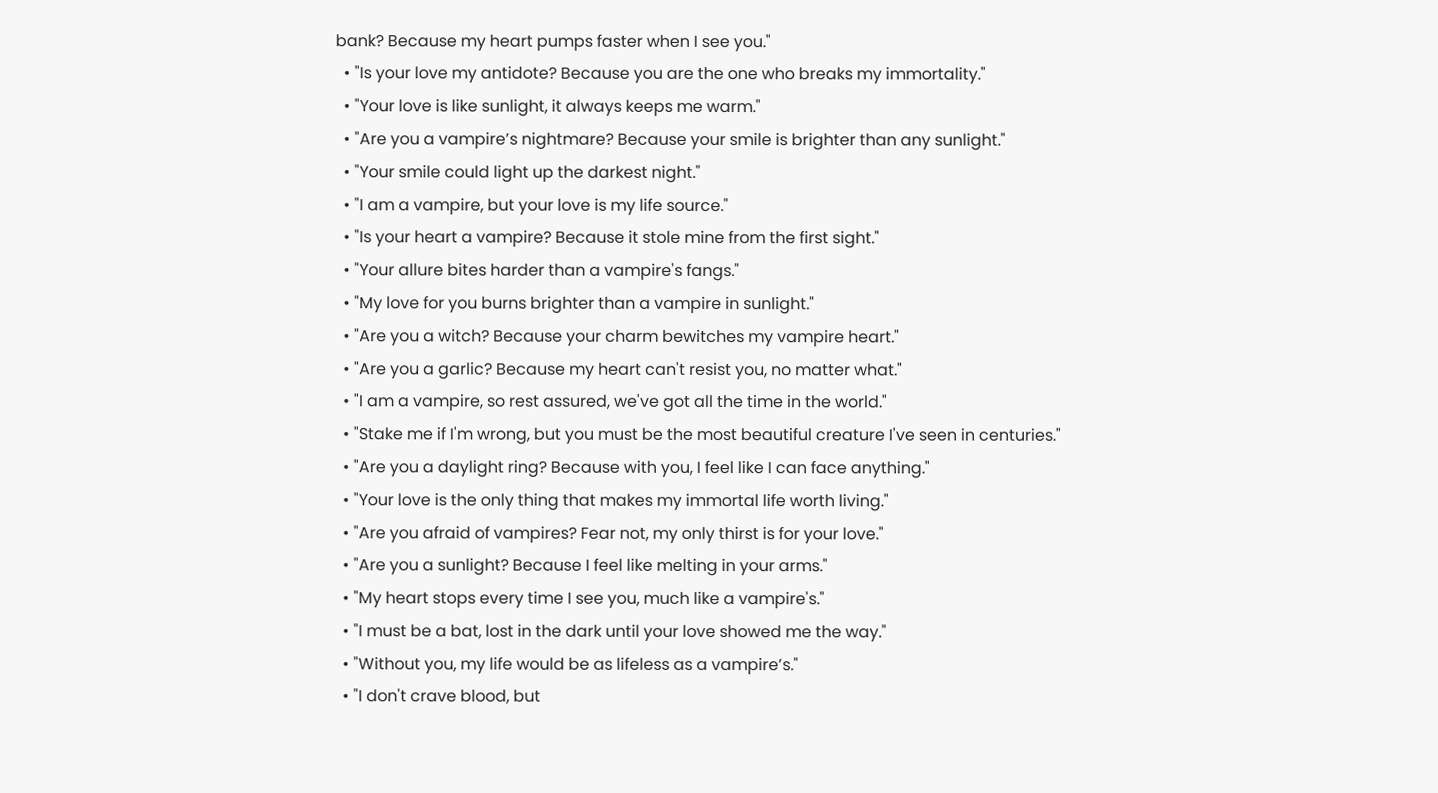bank? Because my heart pumps faster when I see you."
  • "Is your love my antidote? Because you are the one who breaks my immortality."
  • "Your love is like sunlight, it always keeps me warm."
  • "Are you a vampire’s nightmare? Because your smile is brighter than any sunlight."
  • "Your smile could light up the darkest night."
  • "I am a vampire, but your love is my life source."
  • "Is your heart a vampire? Because it stole mine from the first sight."
  • "Your allure bites harder than a vampire's fangs."
  • "My love for you burns brighter than a vampire in sunlight."
  • "Are you a witch? Because your charm bewitches my vampire heart."
  • "Are you a garlic? Because my heart can't resist you, no matter what."
  • "I am a vampire, so rest assured, we've got all the time in the world."
  • "Stake me if I'm wrong, but you must be the most beautiful creature I've seen in centuries."
  • "Are you a daylight ring? Because with you, I feel like I can face anything."
  • "Your love is the only thing that makes my immortal life worth living."
  • "Are you afraid of vampires? Fear not, my only thirst is for your love."
  • "Are you a sunlight? Because I feel like melting in your arms."
  • "My heart stops every time I see you, much like a vampire's."
  • "I must be a bat, lost in the dark until your love showed me the way."
  • "Without you, my life would be as lifeless as a vampire’s."
  • "I don't crave blood, but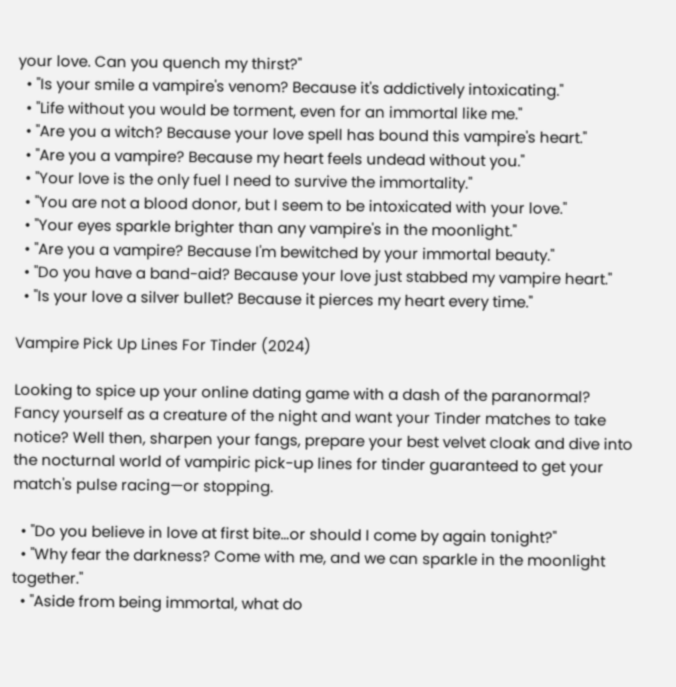your love. Can you quench my thirst?"
  • "Is your smile a vampire's venom? Because it's addictively intoxicating."
  • "Life without you would be torment, even for an immortal like me."
  • "Are you a witch? Because your love spell has bound this vampire's heart."
  • "Are you a vampire? Because my heart feels undead without you."
  • "Your love is the only fuel I need to survive the immortality."
  • "You are not a blood donor, but I seem to be intoxicated with your love."
  • "Your eyes sparkle brighter than any vampire's in the moonlight."
  • "Are you a vampire? Because I'm bewitched by your immortal beauty."
  • "Do you have a band-aid? Because your love just stabbed my vampire heart."
  • "Is your love a silver bullet? Because it pierces my heart every time."

Vampire Pick Up Lines For Tinder (2024)

Looking to spice up your online dating game with a dash of the paranormal? Fancy yourself as a creature of the night and want your Tinder matches to take notice? Well then, sharpen your fangs, prepare your best velvet cloak and dive into the nocturnal world of vampiric pick-up lines for tinder guaranteed to get your match's pulse racing—or stopping.

  • "Do you believe in love at first bite…or should I come by again tonight?"
  • "Why fear the darkness? Come with me, and we can sparkle in the moonlight together."
  • "Aside from being immortal, what do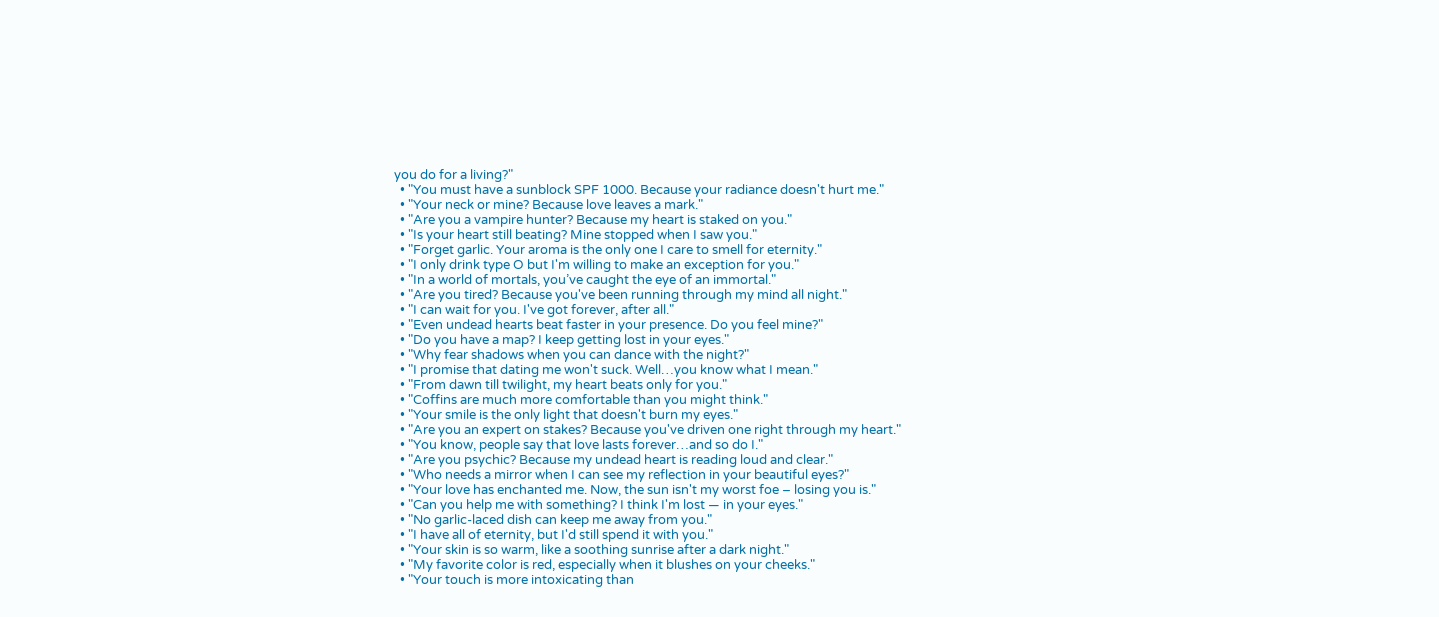you do for a living?"
  • "You must have a sunblock SPF 1000. Because your radiance doesn't hurt me."
  • "Your neck or mine? Because love leaves a mark."
  • "Are you a vampire hunter? Because my heart is staked on you."
  • "Is your heart still beating? Mine stopped when I saw you."
  • "Forget garlic. Your aroma is the only one I care to smell for eternity."
  • "I only drink type O but I'm willing to make an exception for you."
  • "In a world of mortals, you’ve caught the eye of an immortal."
  • "Are you tired? Because you've been running through my mind all night."
  • "I can wait for you. I've got forever, after all."
  • "Even undead hearts beat faster in your presence. Do you feel mine?"
  • "Do you have a map? I keep getting lost in your eyes."
  • "Why fear shadows when you can dance with the night?"
  • "I promise that dating me won't suck. Well…you know what I mean."
  • "From dawn till twilight, my heart beats only for you."
  • "Coffins are much more comfortable than you might think."
  • "Your smile is the only light that doesn't burn my eyes."
  • "Are you an expert on stakes? Because you've driven one right through my heart."
  • "You know, people say that love lasts forever…and so do I."
  • "Are you psychic? Because my undead heart is reading loud and clear."
  • "Who needs a mirror when I can see my reflection in your beautiful eyes?"
  • "Your love has enchanted me. Now, the sun isn't my worst foe – losing you is."
  • "Can you help me with something? I think I'm lost — in your eyes."
  • "No garlic-laced dish can keep me away from you."
  • "I have all of eternity, but I'd still spend it with you."
  • "Your skin is so warm, like a soothing sunrise after a dark night."
  • "My favorite color is red, especially when it blushes on your cheeks."
  • "Your touch is more intoxicating than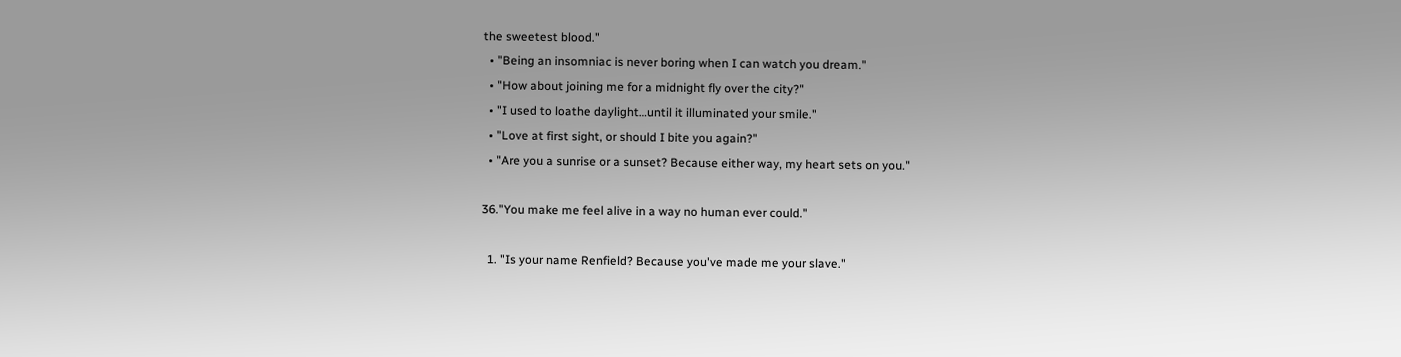the sweetest blood."
  • "Being an insomniac is never boring when I can watch you dream."
  • "How about joining me for a midnight fly over the city?"
  • "I used to loathe daylight…until it illuminated your smile."
  • "Love at first sight, or should I bite you again?"
  • "Are you a sunrise or a sunset? Because either way, my heart sets on you."

36."You make me feel alive in a way no human ever could."

  1. "Is your name Renfield? Because you've made me your slave."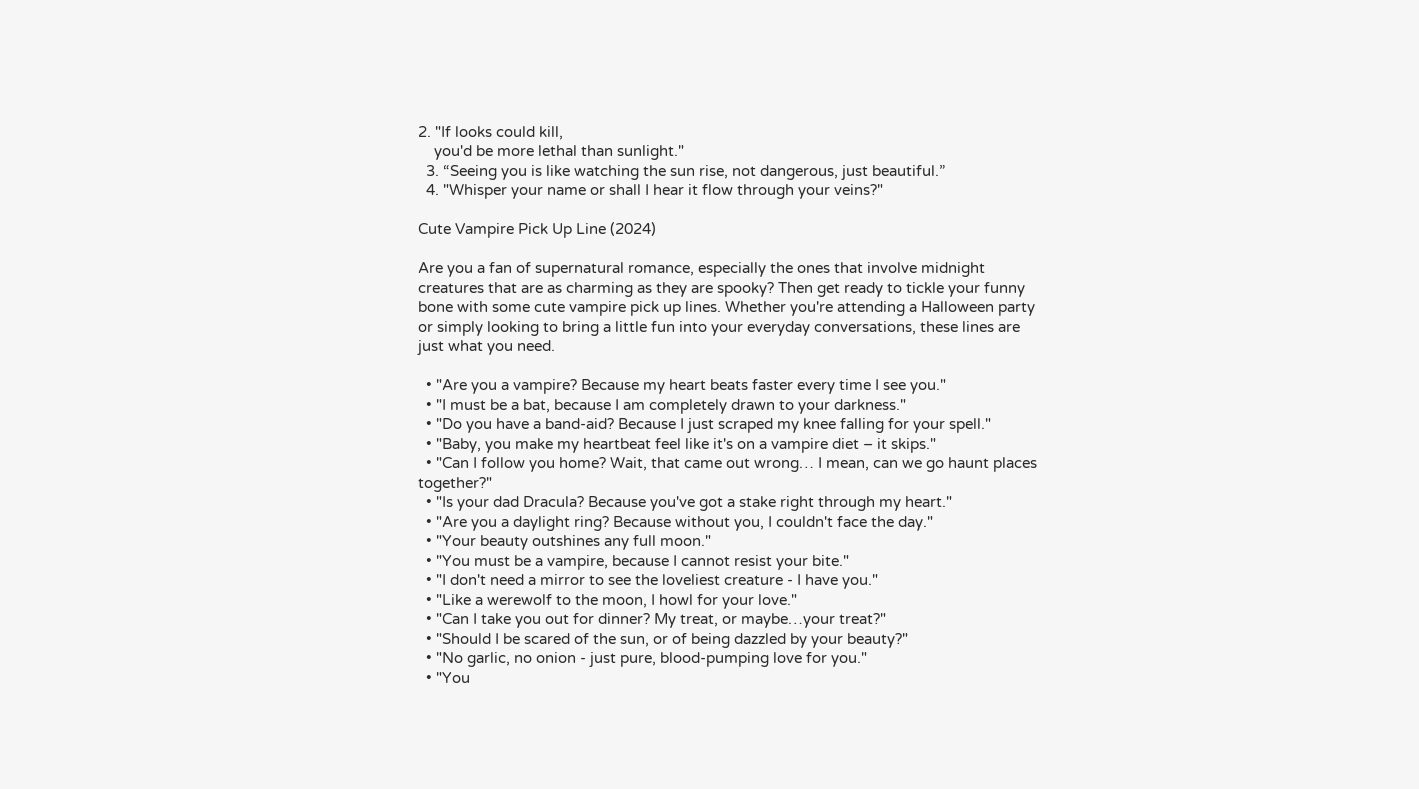2. "If looks could kill,
    you'd be more lethal than sunlight."
  3. “Seeing you is like watching the sun rise, not dangerous, just beautiful.”
  4. "Whisper your name or shall I hear it flow through your veins?"

Cute Vampire Pick Up Line (2024)

Are you a fan of supernatural romance, especially the ones that involve midnight creatures that are as charming as they are spooky? Then get ready to tickle your funny bone with some cute vampire pick up lines. Whether you're attending a Halloween party or simply looking to bring a little fun into your everyday conversations, these lines are just what you need.

  • "Are you a vampire? Because my heart beats faster every time I see you."
  • "I must be a bat, because I am completely drawn to your darkness."
  • "Do you have a band-aid? Because I just scraped my knee falling for your spell."
  • "Baby, you make my heartbeat feel like it's on a vampire diet – it skips."
  • "Can I follow you home? Wait, that came out wrong… I mean, can we go haunt places together?"
  • "Is your dad Dracula? Because you've got a stake right through my heart."
  • "Are you a daylight ring? Because without you, I couldn't face the day."
  • "Your beauty outshines any full moon."
  • "You must be a vampire, because I cannot resist your bite."
  • "I don't need a mirror to see the loveliest creature - I have you."
  • "Like a werewolf to the moon, I howl for your love."
  • "Can I take you out for dinner? My treat, or maybe…your treat?"
  • "Should I be scared of the sun, or of being dazzled by your beauty?"
  • "No garlic, no onion - just pure, blood-pumping love for you."
  • "You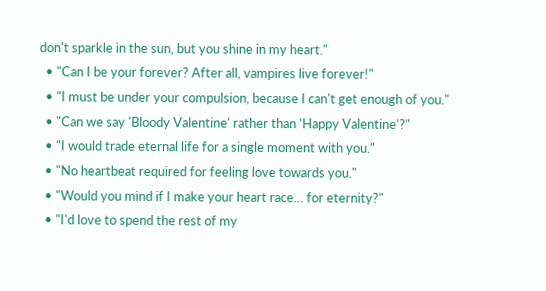don't sparkle in the sun, but you shine in my heart."
  • "Can I be your forever? After all, vampires live forever!"
  • "I must be under your compulsion, because I can't get enough of you."
  • "Can we say 'Bloody Valentine' rather than 'Happy Valentine'?"
  • "I would trade eternal life for a single moment with you."
  • "No heartbeat required for feeling love towards you."
  • "Would you mind if I make your heart race… for eternity?"
  • "I'd love to spend the rest of my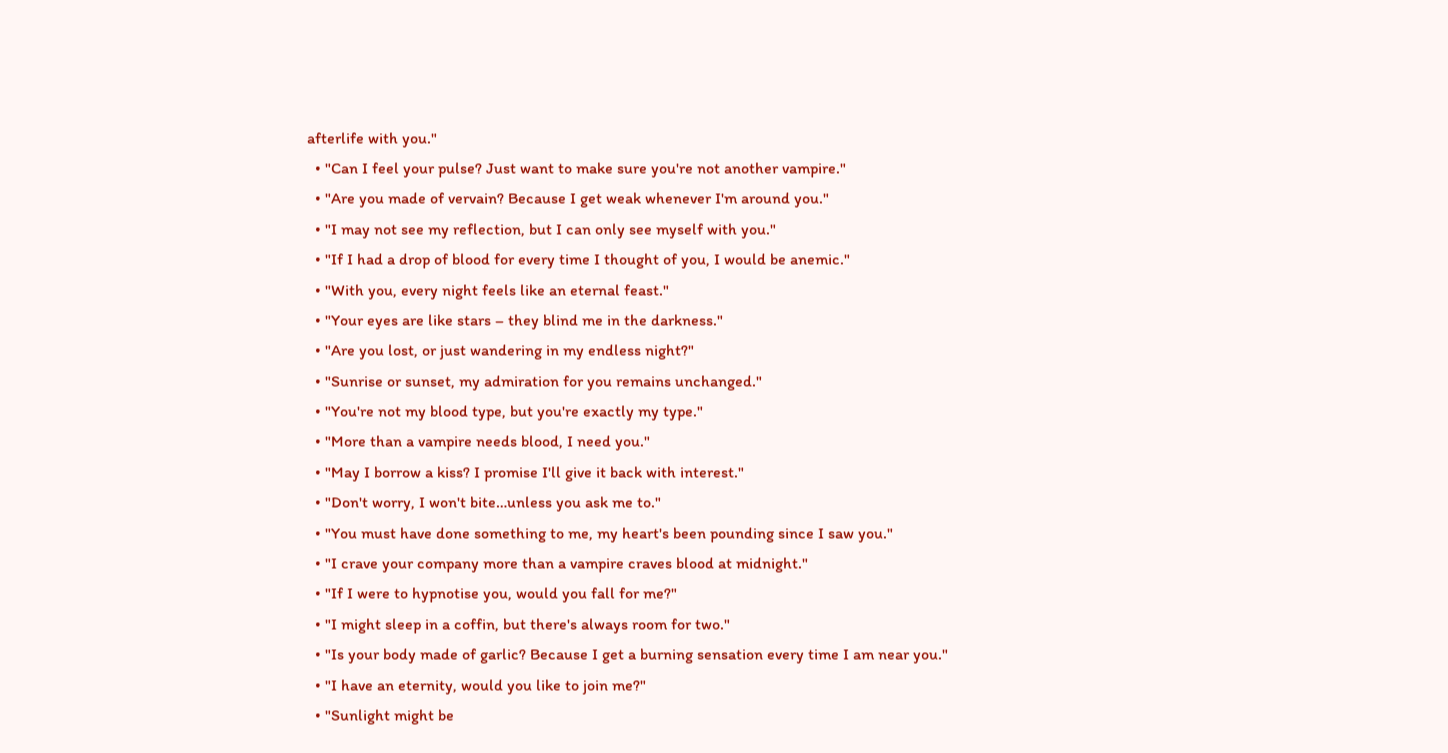afterlife with you."
  • "Can I feel your pulse? Just want to make sure you're not another vampire."
  • "Are you made of vervain? Because I get weak whenever I'm around you."
  • "I may not see my reflection, but I can only see myself with you."
  • "If I had a drop of blood for every time I thought of you, I would be anemic."
  • "With you, every night feels like an eternal feast."
  • "Your eyes are like stars – they blind me in the darkness."
  • "Are you lost, or just wandering in my endless night?"
  • "Sunrise or sunset, my admiration for you remains unchanged."
  • "You're not my blood type, but you're exactly my type."
  • "More than a vampire needs blood, I need you."
  • "May I borrow a kiss? I promise I'll give it back with interest."
  • "Don't worry, I won't bite…unless you ask me to."
  • "You must have done something to me, my heart's been pounding since I saw you."
  • "I crave your company more than a vampire craves blood at midnight."
  • "If I were to hypnotise you, would you fall for me?"
  • "I might sleep in a coffin, but there's always room for two."
  • "Is your body made of garlic? Because I get a burning sensation every time I am near you."
  • "I have an eternity, would you like to join me?"
  • "Sunlight might be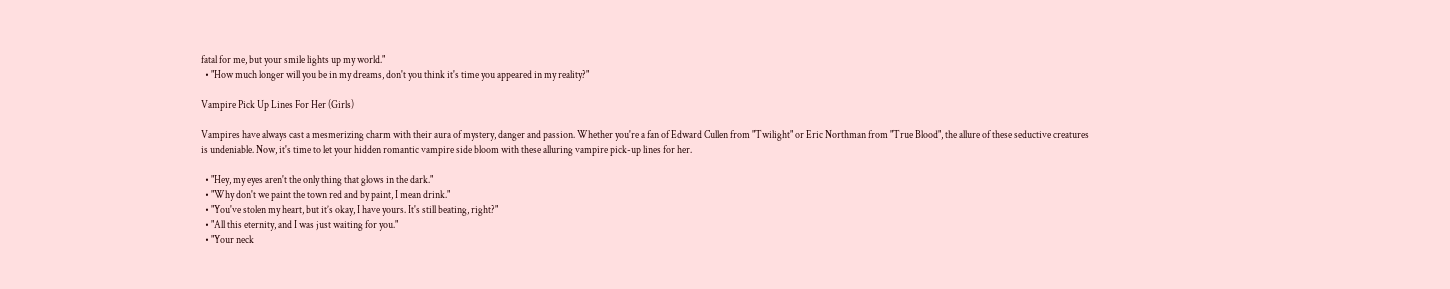fatal for me, but your smile lights up my world."
  • "How much longer will you be in my dreams, don't you think it's time you appeared in my reality?"

Vampire Pick Up Lines For Her (Girls)

Vampires have always cast a mesmerizing charm with their aura of mystery, danger and passion. Whether you're a fan of Edward Cullen from "Twilight" or Eric Northman from "True Blood", the allure of these seductive creatures is undeniable. Now, it's time to let your hidden romantic vampire side bloom with these alluring vampire pick-up lines for her.

  • "Hey, my eyes aren't the only thing that glows in the dark."
  • "Why don't we paint the town red and by paint, I mean drink."
  • "You've stolen my heart, but it’s okay, I have yours. It's still beating, right?"
  • "All this eternity, and I was just waiting for you."
  • "Your neck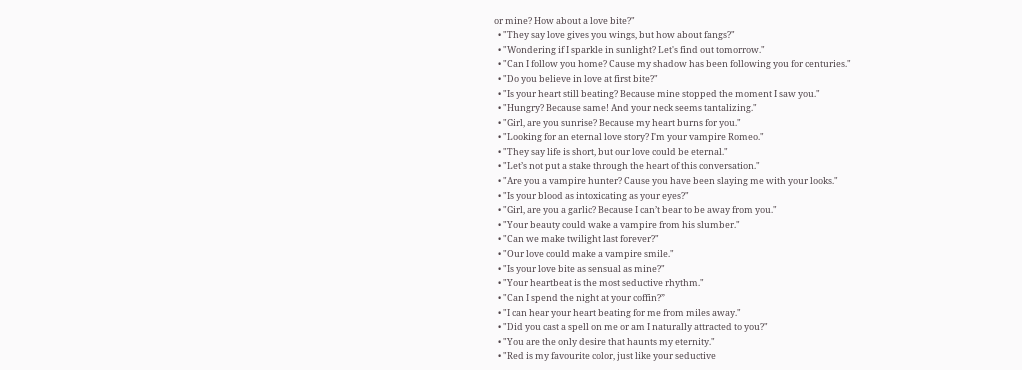or mine? How about a love bite?"
  • "They say love gives you wings, but how about fangs?"
  • "Wondering if I sparkle in sunlight? Let's find out tomorrow."
  • "Can I follow you home? Cause my shadow has been following you for centuries."
  • "Do you believe in love at first bite?"
  • "Is your heart still beating? Because mine stopped the moment I saw you."
  • "Hungry? Because same! And your neck seems tantalizing."
  • "Girl, are you sunrise? Because my heart burns for you."
  • "Looking for an eternal love story? I'm your vampire Romeo."
  • "They say life is short, but our love could be eternal."
  • "Let’s not put a stake through the heart of this conversation."
  • "Are you a vampire hunter? Cause you have been slaying me with your looks."
  • "Is your blood as intoxicating as your eyes?"
  • "Girl, are you a garlic? Because I can’t bear to be away from you."
  • "Your beauty could wake a vampire from his slumber."
  • "Can we make twilight last forever?"
  • "Our love could make a vampire smile."
  • "Is your love bite as sensual as mine?"
  • "Your heartbeat is the most seductive rhythm."
  • "Can I spend the night at your coffin?”
  • "I can hear your heart beating for me from miles away."
  • "Did you cast a spell on me or am I naturally attracted to you?"
  • "You are the only desire that haunts my eternity."
  • "Red is my favourite color, just like your seductive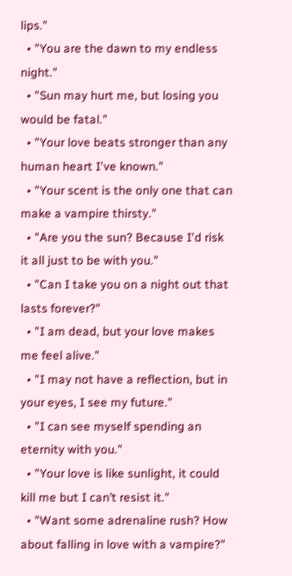lips."
  • "You are the dawn to my endless night."
  • "Sun may hurt me, but losing you would be fatal."
  • "Your love beats stronger than any human heart I've known."
  • "Your scent is the only one that can make a vampire thirsty."
  • "Are you the sun? Because I'd risk it all just to be with you."
  • "Can I take you on a night out that lasts forever?"
  • "I am dead, but your love makes me feel alive."
  • "I may not have a reflection, but in your eyes, I see my future."
  • "I can see myself spending an eternity with you."
  • "Your love is like sunlight, it could kill me but I can’t resist it."
  • "Want some adrenaline rush? How about falling in love with a vampire?"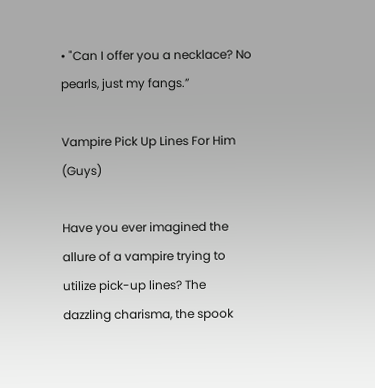• "Can I offer you a necklace? No pearls, just my fangs.”

Vampire Pick Up Lines For Him (Guys)

Have you ever imagined the allure of a vampire trying to utilize pick-up lines? The dazzling charisma, the spook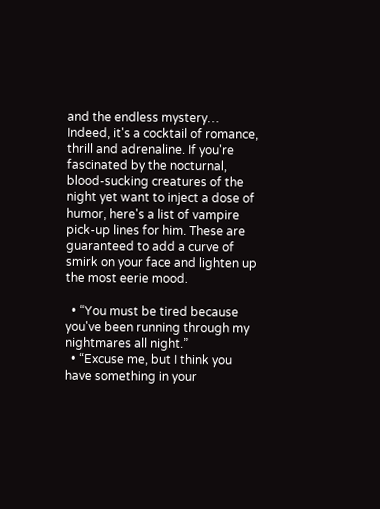and the endless mystery… Indeed, it's a cocktail of romance, thrill and adrenaline. If you're fascinated by the nocturnal, blood-sucking creatures of the night yet want to inject a dose of humor, here's a list of vampire pick-up lines for him. These are guaranteed to add a curve of smirk on your face and lighten up the most eerie mood.

  • “You must be tired because you've been running through my nightmares all night.”
  • “Excuse me, but I think you have something in your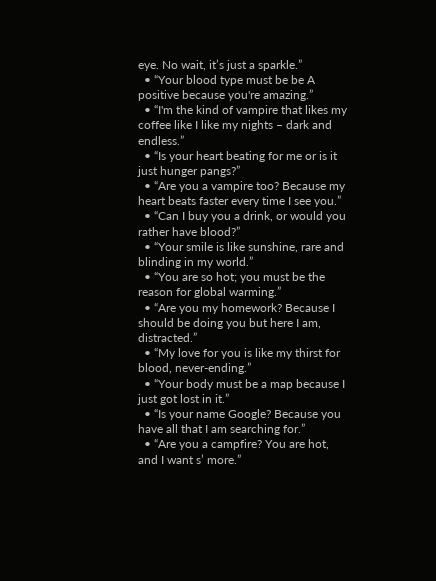eye. No wait, it’s just a sparkle.”
  • “Your blood type must be be A positive because you're amazing.”
  • “I'm the kind of vampire that likes my coffee like I like my nights – dark and endless.”
  • “Is your heart beating for me or is it just hunger pangs?”
  • “Are you a vampire too? Because my heart beats faster every time I see you.”
  • “Can I buy you a drink, or would you rather have blood?”
  • “Your smile is like sunshine, rare and blinding in my world.”
  • “You are so hot; you must be the reason for global warming.”
  • “Are you my homework? Because I should be doing you but here I am, distracted.”
  • “My love for you is like my thirst for blood, never-ending.”
  • “Your body must be a map because I just got lost in it.”
  • “Is your name Google? Because you have all that I am searching for.”
  • “Are you a campfire? You are hot, and I want s’ more.”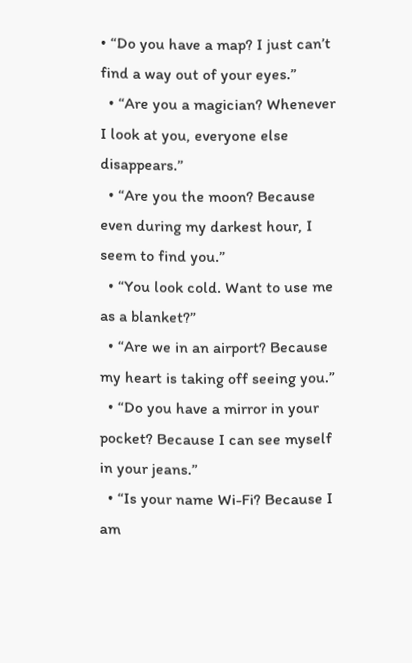• “Do you have a map? I just can’t find a way out of your eyes.”
  • “Are you a magician? Whenever I look at you, everyone else disappears.”
  • “Are you the moon? Because even during my darkest hour, I seem to find you.”
  • “You look cold. Want to use me as a blanket?”
  • “Are we in an airport? Because my heart is taking off seeing you.”
  • “Do you have a mirror in your pocket? Because I can see myself in your jeans.”
  • “Is your name Wi-Fi? Because I am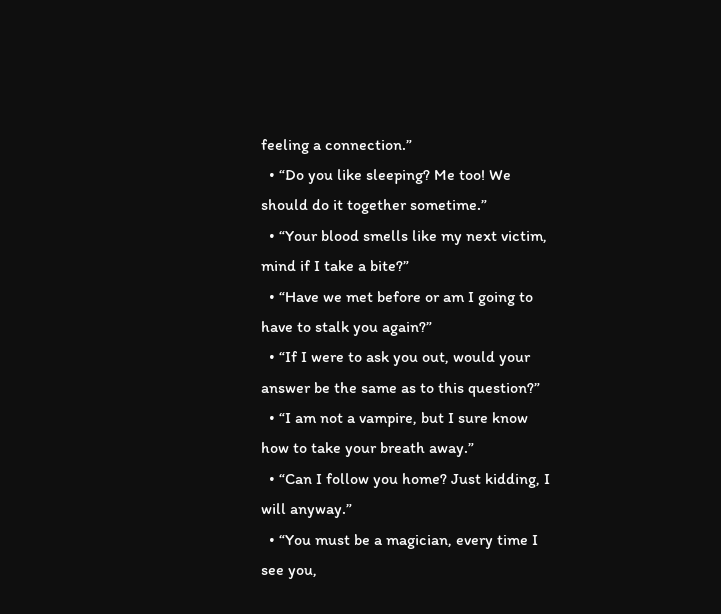feeling a connection.”
  • “Do you like sleeping? Me too! We should do it together sometime.”
  • “Your blood smells like my next victim, mind if I take a bite?”
  • “Have we met before or am I going to have to stalk you again?”
  • “If I were to ask you out, would your answer be the same as to this question?”
  • “I am not a vampire, but I sure know how to take your breath away.”
  • “Can I follow you home? Just kidding, I will anyway.”
  • “You must be a magician, every time I see you,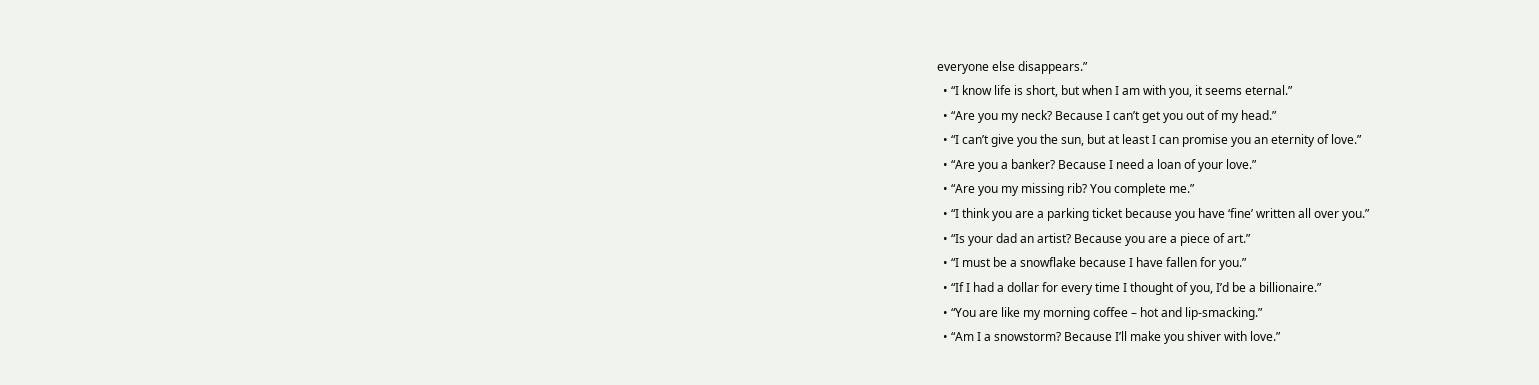everyone else disappears.”
  • “I know life is short, but when I am with you, it seems eternal.”
  • “Are you my neck? Because I can’t get you out of my head.”
  • “I can’t give you the sun, but at least I can promise you an eternity of love.”
  • “Are you a banker? Because I need a loan of your love.”
  • “Are you my missing rib? You complete me.”
  • “I think you are a parking ticket because you have ‘fine’ written all over you.”
  • “Is your dad an artist? Because you are a piece of art.”
  • “I must be a snowflake because I have fallen for you.”
  • “If I had a dollar for every time I thought of you, I’d be a billionaire.”
  • “You are like my morning coffee – hot and lip-smacking.”
  • “Am I a snowstorm? Because I’ll make you shiver with love.”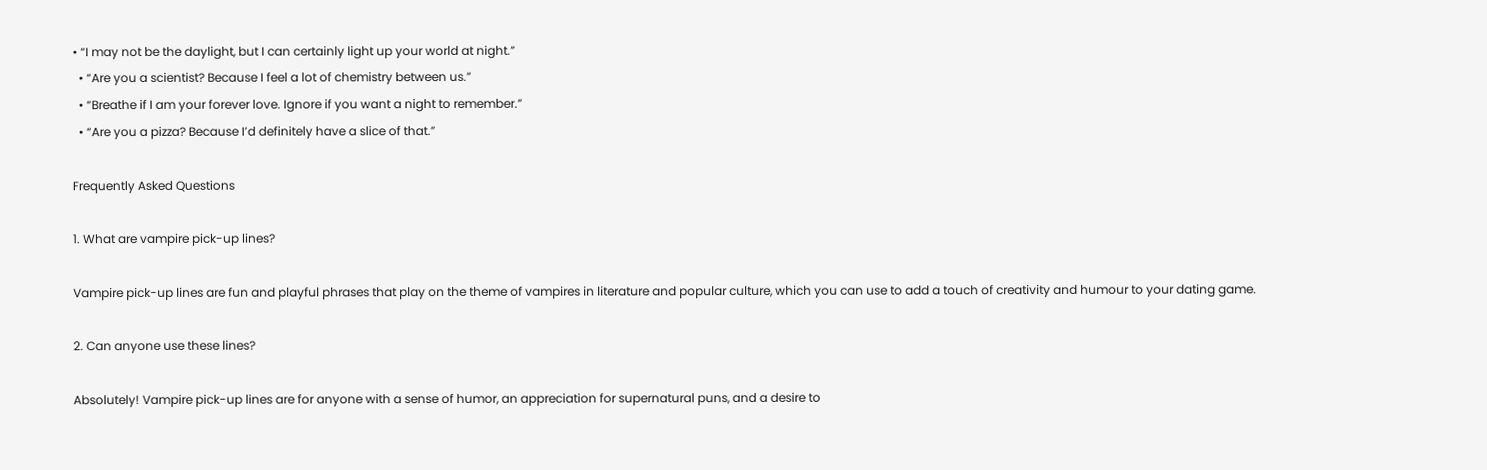• “I may not be the daylight, but I can certainly light up your world at night.”
  • “Are you a scientist? Because I feel a lot of chemistry between us.”
  • “Breathe if I am your forever love. Ignore if you want a night to remember.”
  • “Are you a pizza? Because I’d definitely have a slice of that.”

Frequently Asked Questions

1. What are vampire pick-up lines?

Vampire pick-up lines are fun and playful phrases that play on the theme of vampires in literature and popular culture, which you can use to add a touch of creativity and humour to your dating game.

2. Can anyone use these lines?

Absolutely! Vampire pick-up lines are for anyone with a sense of humor, an appreciation for supernatural puns, and a desire to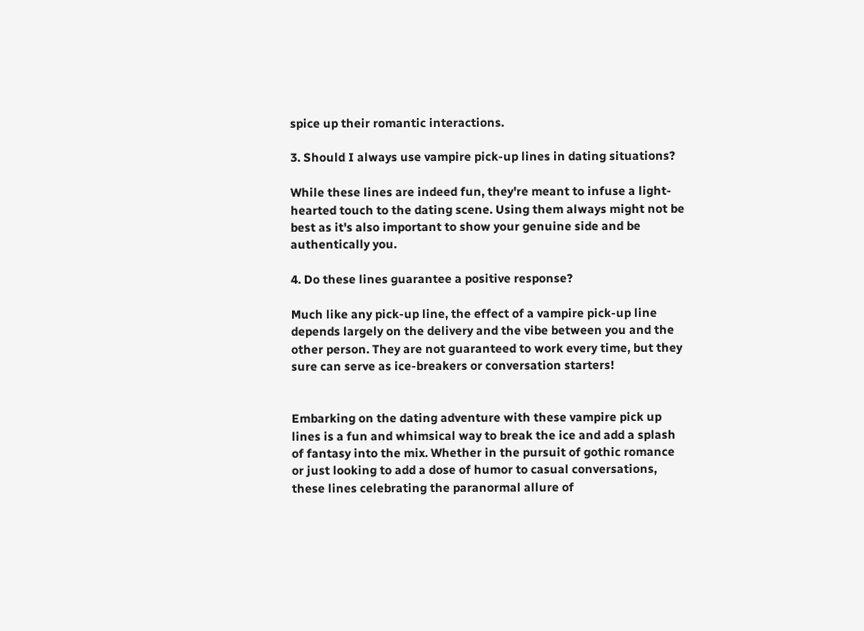spice up their romantic interactions.

3. Should I always use vampire pick-up lines in dating situations?

While these lines are indeed fun, they're meant to infuse a light-hearted touch to the dating scene. Using them always might not be best as it's also important to show your genuine side and be authentically you.

4. Do these lines guarantee a positive response?

Much like any pick-up line, the effect of a vampire pick-up line depends largely on the delivery and the vibe between you and the other person. They are not guaranteed to work every time, but they sure can serve as ice-breakers or conversation starters!


Embarking on the dating adventure with these vampire pick up lines is a fun and whimsical way to break the ice and add a splash of fantasy into the mix. Whether in the pursuit of gothic romance or just looking to add a dose of humor to casual conversations, these lines celebrating the paranormal allure of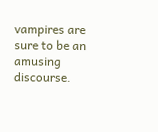vampires are sure to be an amusing discourse.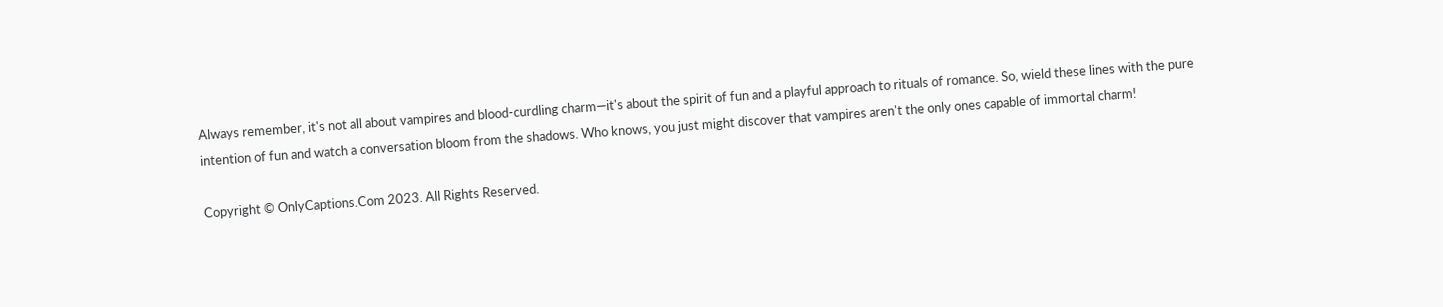Always remember, it's not all about vampires and blood-curdling charm—it's about the spirit of fun and a playful approach to rituals of romance. So, wield these lines with the pure intention of fun and watch a conversation bloom from the shadows. Who knows, you just might discover that vampires aren't the only ones capable of immortal charm!

Copyright © OnlyCaptions.Com 2023. All Rights Reserved.